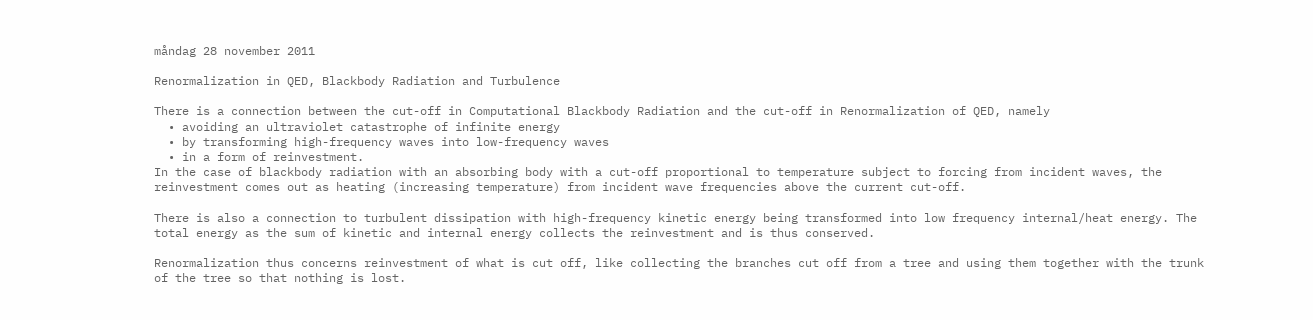måndag 28 november 2011

Renormalization in QED, Blackbody Radiation and Turbulence

There is a connection between the cut-off in Computational Blackbody Radiation and the cut-off in Renormalization of QED, namely
  • avoiding an ultraviolet catastrophe of infinite energy
  • by transforming high-frequency waves into low-frequency waves
  • in a form of reinvestment.
In the case of blackbody radiation with an absorbing body with a cut-off proportional to temperature subject to forcing from incident waves, the reinvestment comes out as heating (increasing temperature) from incident wave frequencies above the current cut-off.

There is also a connection to turbulent dissipation with high-frequency kinetic energy being transformed into low frequency internal/heat energy. The total energy as the sum of kinetic and internal energy collects the reinvestment and is thus conserved.

Renormalization thus concerns reinvestment of what is cut off, like collecting the branches cut off from a tree and using them together with the trunk of the tree so that nothing is lost.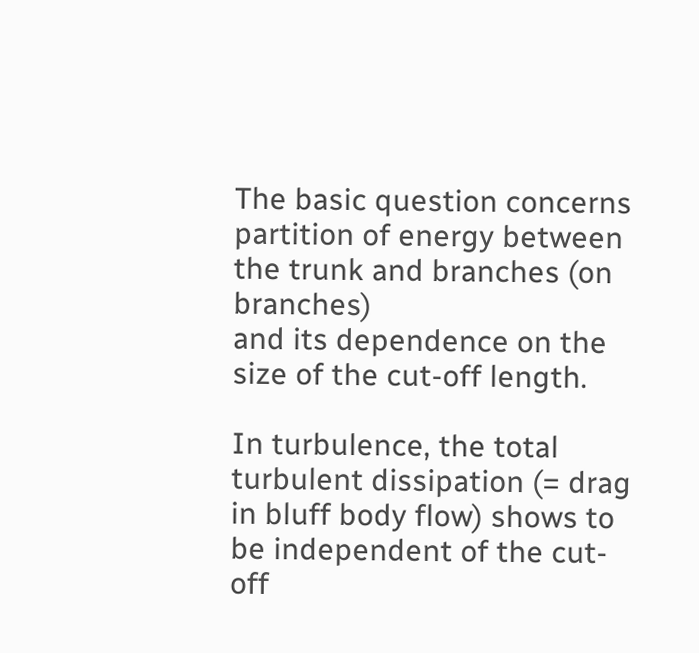The basic question concerns partition of energy between the trunk and branches (on branches)
and its dependence on the size of the cut-off length.

In turbulence, the total turbulent dissipation (= drag in bluff body flow) shows to be independent of the cut-off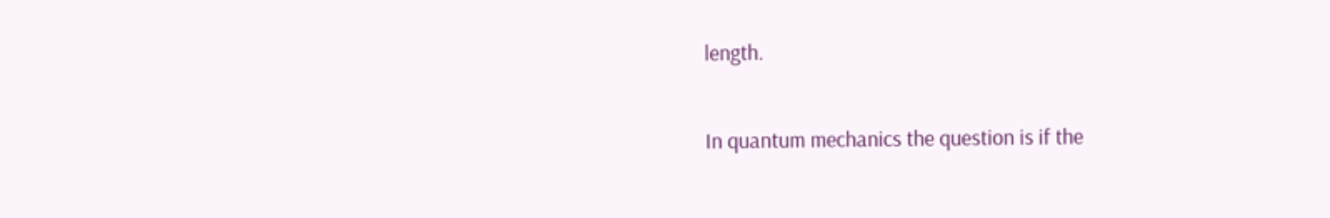length.

In quantum mechanics the question is if the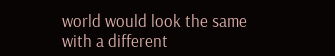world would look the same with a different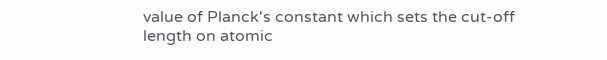value of Planck's constant which sets the cut-off length on atomic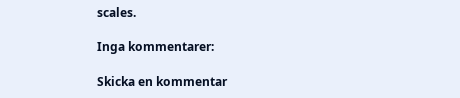scales.

Inga kommentarer:

Skicka en kommentar